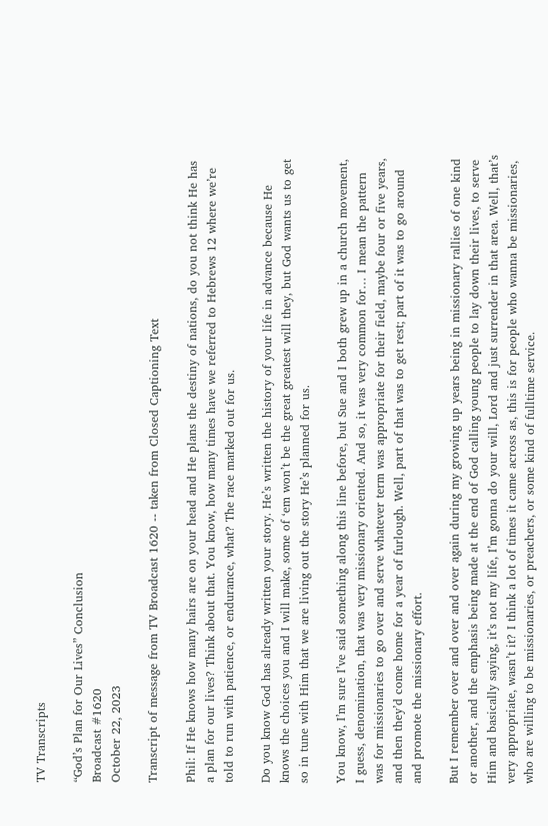TV Transcripts

“God’s Plan for Our Lives” Conclusion
Broadcast #1620
October 22, 2023

Transcript of message from TV Broadcast 1620 -- taken from Closed Captioning Text

Phil: If He knows how many hairs are on your head and He plans the destiny of nations, do you not think He has a plan for our lives? Think about that. You know, how many times have we referred to Hebrews 12 where we’re told to run with patience, or endurance, what? The race marked out for us.

Do you know God has already written your story. He’s written the history of your life in advance because He knows the choices you and I will make, some of ‘em won’t be the great greatest will they, but God wants us to get so in tune with Him that we are living out the story He’s planned for us.

You know, I’m sure I’ve said something along this line before, but Sue and I both grew up in a church movement, I guess, denomination, that was very missionary oriented. And so, it was very common for… I mean the pattern was for missionaries to go over and serve whatever term was appropriate for their field, maybe four or five years, and then they’d come home for a year of furlough. Well, part of that was to get rest; part of it was to go around and promote the missionary effort.

But I remember over and over and over again during my growing up years being in missionary rallies of one kind or another, and the emphasis being made at the end of God calling young people to lay down their lives, to serve Him and basically saying, it’s not my life, I’m gonna do your will, Lord and just surrender in that area. Well, that’s very appropriate, wasn’t it? I think a lot of times it came across as, this is for people who wanna be missionaries, who are willing to be missionaries, or preachers, or some kind of fulltime service.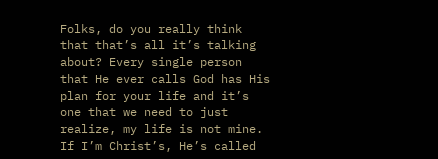Folks, do you really think that that’s all it’s talking about? Every single person that He ever calls God has His plan for your life and it’s one that we need to just realize, my life is not mine. If I’m Christ’s, He’s called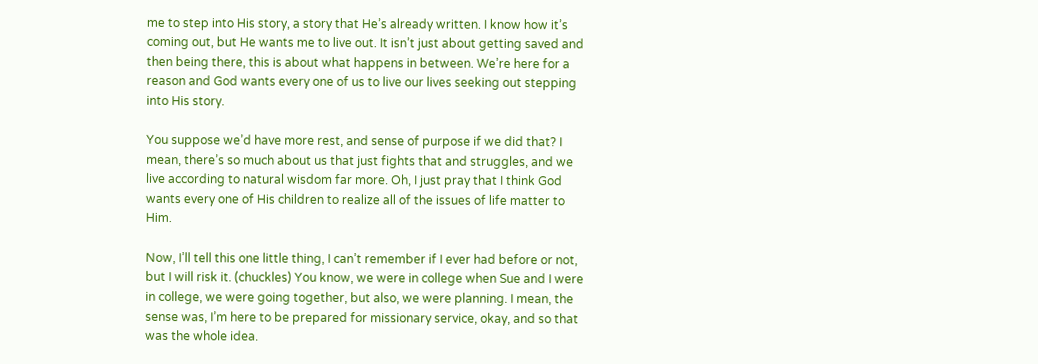me to step into His story, a story that He’s already written. I know how it’s coming out, but He wants me to live out. It isn’t just about getting saved and then being there, this is about what happens in between. We’re here for a reason and God wants every one of us to live our lives seeking out stepping into His story.

You suppose we’d have more rest, and sense of purpose if we did that? I mean, there’s so much about us that just fights that and struggles, and we live according to natural wisdom far more. Oh, I just pray that I think God wants every one of His children to realize all of the issues of life matter to Him.

Now, I’ll tell this one little thing, I can’t remember if I ever had before or not, but I will risk it. (chuckles) You know, we were in college when Sue and I were in college, we were going together, but also, we were planning. I mean, the sense was, I’m here to be prepared for missionary service, okay, and so that was the whole idea.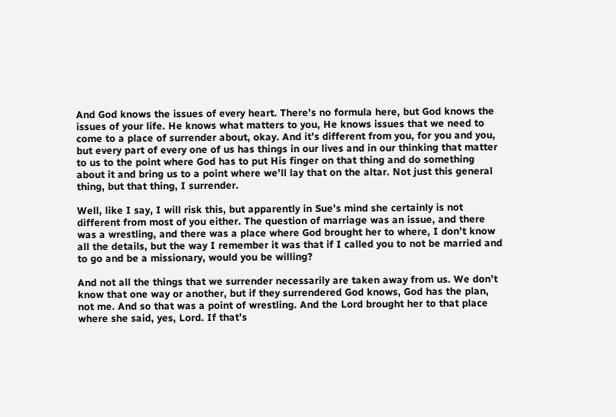And God knows the issues of every heart. There’s no formula here, but God knows the issues of your life. He knows what matters to you, He knows issues that we need to come to a place of surrender about, okay. And it’s different from you, for you and you, but every part of every one of us has things in our lives and in our thinking that matter to us to the point where God has to put His finger on that thing and do something about it and bring us to a point where we’ll lay that on the altar. Not just this general thing, but that thing, I surrender.

Well, like I say, I will risk this, but apparently in Sue’s mind she certainly is not different from most of you either. The question of marriage was an issue, and there was a wrestling, and there was a place where God brought her to where, I don’t know all the details, but the way I remember it was that if I called you to not be married and to go and be a missionary, would you be willing?

And not all the things that we surrender necessarily are taken away from us. We don’t know that one way or another, but if they surrendered God knows, God has the plan, not me. And so that was a point of wrestling. And the Lord brought her to that place where she said, yes, Lord. If that’s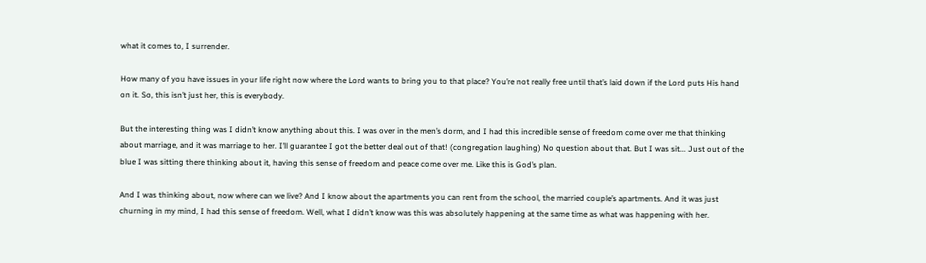what it comes to, I surrender.

How many of you have issues in your life right now where the Lord wants to bring you to that place? You’re not really free until that’s laid down if the Lord puts His hand on it. So, this isn’t just her, this is everybody.

But the interesting thing was I didn’t know anything about this. I was over in the men’s dorm, and I had this incredible sense of freedom come over me that thinking about marriage, and it was marriage to her. I’ll guarantee I got the better deal out of that! (congregation laughing) No question about that. But I was sit... Just out of the blue I was sitting there thinking about it, having this sense of freedom and peace come over me. Like this is God’s plan.

And I was thinking about, now where can we live? And I know about the apartments you can rent from the school, the married couple’s apartments. And it was just churning in my mind, I had this sense of freedom. Well, what I didn’t know was this was absolutely happening at the same time as what was happening with her.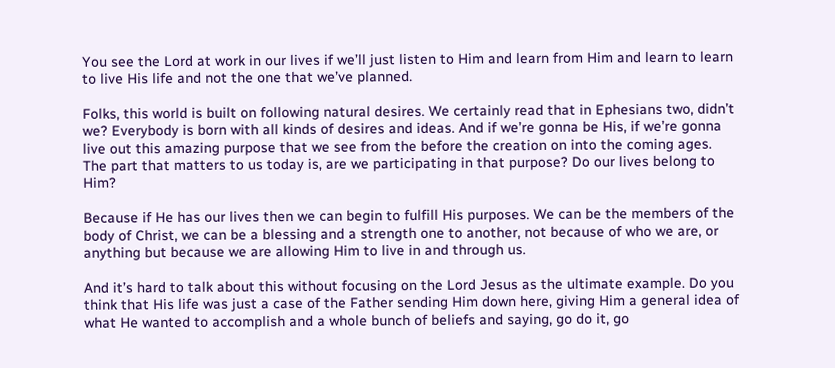You see the Lord at work in our lives if we’ll just listen to Him and learn from Him and learn to learn to live His life and not the one that we’ve planned.

Folks, this world is built on following natural desires. We certainly read that in Ephesians two, didn’t we? Everybody is born with all kinds of desires and ideas. And if we’re gonna be His, if we’re gonna live out this amazing purpose that we see from the before the creation on into the coming ages. The part that matters to us today is, are we participating in that purpose? Do our lives belong to Him?

Because if He has our lives then we can begin to fulfill His purposes. We can be the members of the body of Christ, we can be a blessing and a strength one to another, not because of who we are, or anything but because we are allowing Him to live in and through us.

And it’s hard to talk about this without focusing on the Lord Jesus as the ultimate example. Do you think that His life was just a case of the Father sending Him down here, giving Him a general idea of what He wanted to accomplish and a whole bunch of beliefs and saying, go do it, go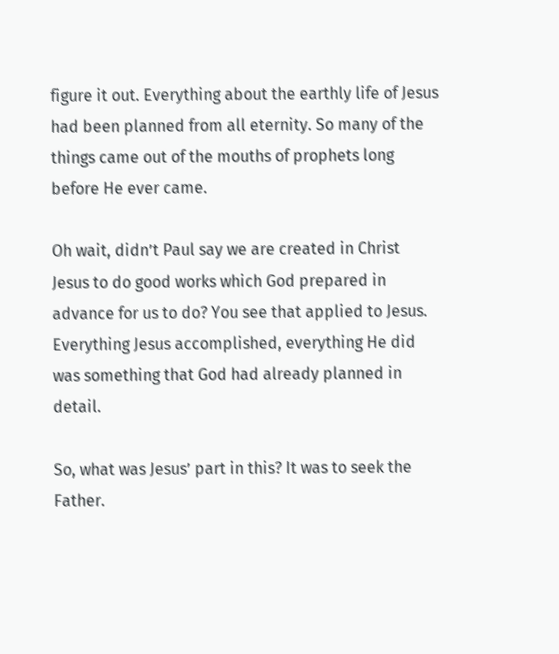figure it out. Everything about the earthly life of Jesus had been planned from all eternity. So many of the things came out of the mouths of prophets long before He ever came.

Oh wait, didn’t Paul say we are created in Christ Jesus to do good works which God prepared in advance for us to do? You see that applied to Jesus. Everything Jesus accomplished, everything He did was something that God had already planned in detail.

So, what was Jesus’ part in this? It was to seek the Father.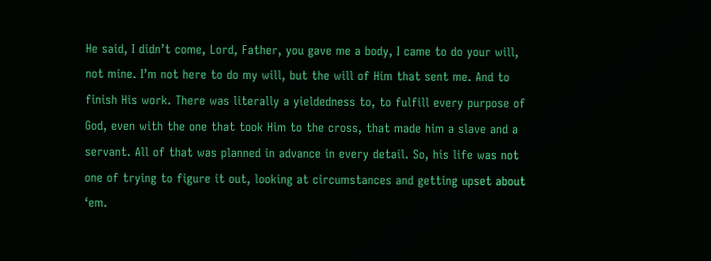He said, I didn’t come, Lord, Father, you gave me a body, I came to do your will, not mine. I’m not here to do my will, but the will of Him that sent me. And to finish His work. There was literally a yieldedness to, to fulfill every purpose of God, even with the one that took Him to the cross, that made him a slave and a servant. All of that was planned in advance in every detail. So, his life was not one of trying to figure it out, looking at circumstances and getting upset about ‘em.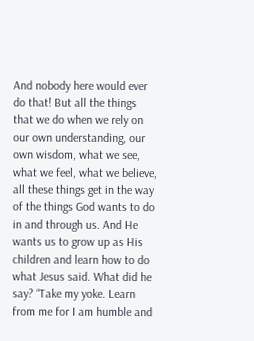And nobody here would ever do that! But all the things that we do when we rely on our own understanding, our own wisdom, what we see, what we feel, what we believe, all these things get in the way of the things God wants to do in and through us. And He wants us to grow up as His children and learn how to do what Jesus said. What did he say? “Take my yoke. Learn from me for I am humble and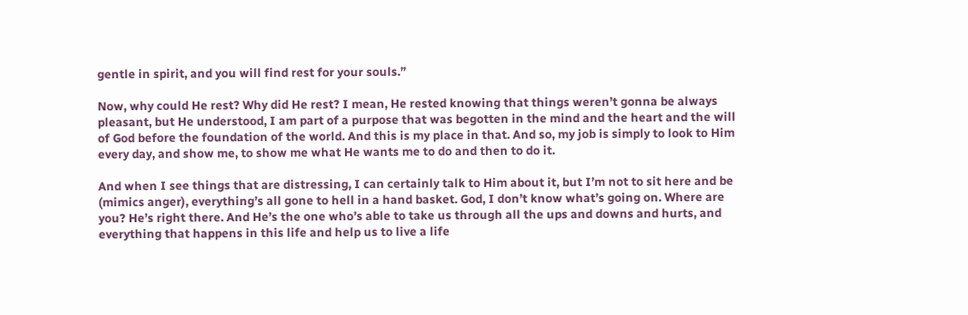gentle in spirit, and you will find rest for your souls.”

Now, why could He rest? Why did He rest? I mean, He rested knowing that things weren’t gonna be always pleasant, but He understood, I am part of a purpose that was begotten in the mind and the heart and the will of God before the foundation of the world. And this is my place in that. And so, my job is simply to look to Him every day, and show me, to show me what He wants me to do and then to do it.

And when I see things that are distressing, I can certainly talk to Him about it, but I’m not to sit here and be (mimics anger), everything’s all gone to hell in a hand basket. God, I don’t know what’s going on. Where are you? He’s right there. And He’s the one who’s able to take us through all the ups and downs and hurts, and everything that happens in this life and help us to live a life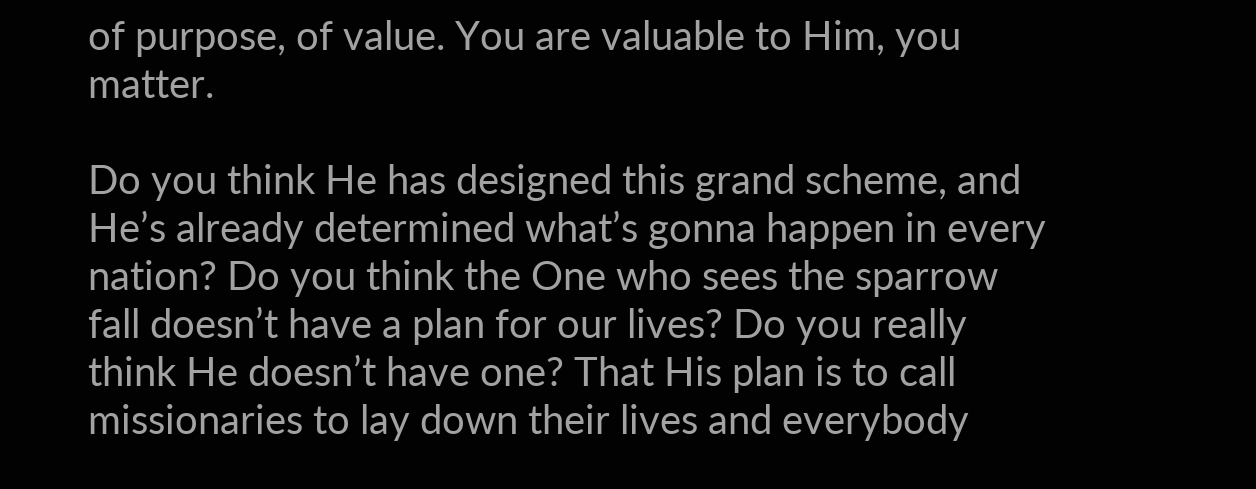of purpose, of value. You are valuable to Him, you matter.

Do you think He has designed this grand scheme, and He’s already determined what’s gonna happen in every nation? Do you think the One who sees the sparrow fall doesn’t have a plan for our lives? Do you really think He doesn’t have one? That His plan is to call missionaries to lay down their lives and everybody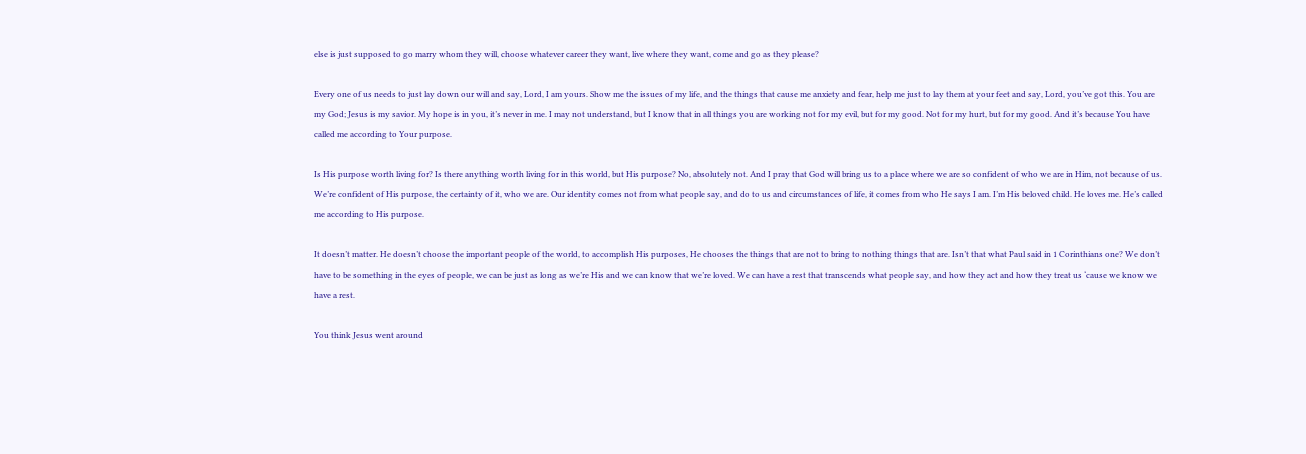else is just supposed to go marry whom they will, choose whatever career they want, live where they want, come and go as they please?

Every one of us needs to just lay down our will and say, Lord, I am yours. Show me the issues of my life, and the things that cause me anxiety and fear, help me just to lay them at your feet and say, Lord, you’ve got this. You are my God; Jesus is my savior. My hope is in you, it’s never in me. I may not understand, but I know that in all things you are working not for my evil, but for my good. Not for my hurt, but for my good. And it’s because You have called me according to Your purpose.

Is His purpose worth living for? Is there anything worth living for in this world, but His purpose? No, absolutely not. And I pray that God will bring us to a place where we are so confident of who we are in Him, not because of us. We’re confident of His purpose, the certainty of it, who we are. Our identity comes not from what people say, and do to us and circumstances of life, it comes from who He says I am. I’m His beloved child. He loves me. He’s called me according to His purpose.

It doesn’t matter. He doesn’t choose the important people of the world, to accomplish His purposes, He chooses the things that are not to bring to nothing things that are. Isn’t that what Paul said in 1 Corinthians one? We don’t have to be something in the eyes of people, we can be just as long as we’re His and we can know that we’re loved. We can have a rest that transcends what people say, and how they act and how they treat us ‘cause we know we have a rest.

You think Jesus went around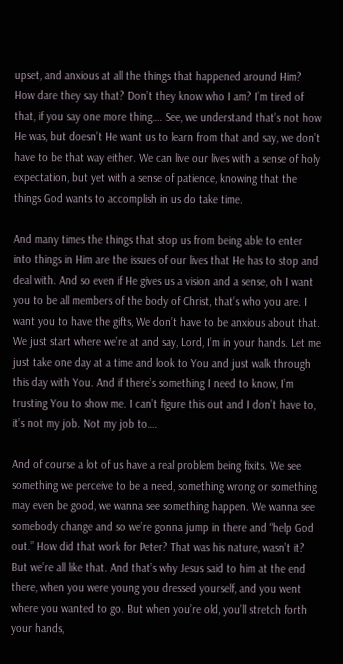upset, and anxious at all the things that happened around Him? How dare they say that? Don’t they know who I am? I’m tired of that, if you say one more thing…. See, we understand that’s not how He was, but doesn’t He want us to learn from that and say, we don’t have to be that way either. We can live our lives with a sense of holy expectation, but yet with a sense of patience, knowing that the things God wants to accomplish in us do take time.

And many times the things that stop us from being able to enter into things in Him are the issues of our lives that He has to stop and deal with. And so even if He gives us a vision and a sense, oh I want you to be all members of the body of Christ, that’s who you are. I want you to have the gifts, We don’t have to be anxious about that. We just start where we’re at and say, Lord, I’m in your hands. Let me just take one day at a time and look to You and just walk through this day with You. And if there’s something I need to know, I’m trusting You to show me. I can’t figure this out and I don’t have to, it’s not my job. Not my job to….

And of course a lot of us have a real problem being fixits. We see something we perceive to be a need, something wrong or something may even be good, we wanna see something happen. We wanna see somebody change and so we’re gonna jump in there and “help God out.” How did that work for Peter? That was his nature, wasn’t it? But we’re all like that. And that’s why Jesus said to him at the end there, when you were young you dressed yourself, and you went where you wanted to go. But when you’re old, you’ll stretch forth your hands,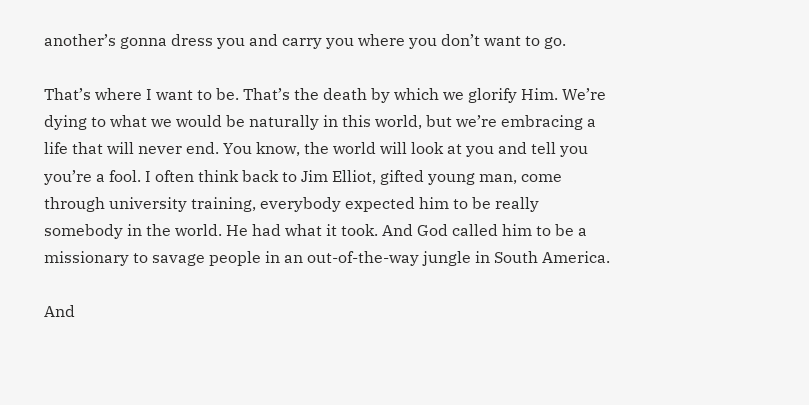another’s gonna dress you and carry you where you don’t want to go.

That’s where I want to be. That’s the death by which we glorify Him. We’re dying to what we would be naturally in this world, but we’re embracing a life that will never end. You know, the world will look at you and tell you you’re a fool. I often think back to Jim Elliot, gifted young man, come through university training, everybody expected him to be really somebody in the world. He had what it took. And God called him to be a missionary to savage people in an out-of-the-way jungle in South America.

And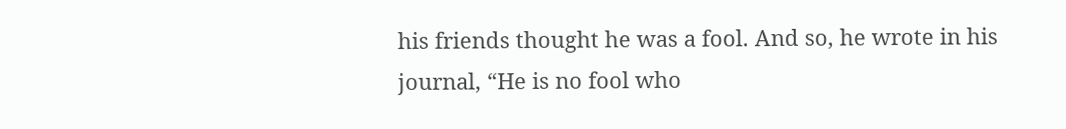his friends thought he was a fool. And so, he wrote in his journal, “He is no fool who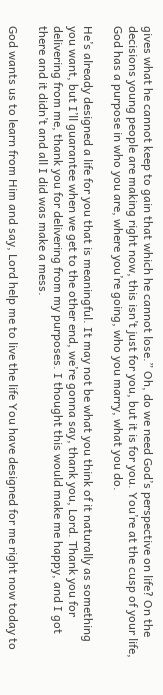gives what he cannot keep to gain that which he cannot lose.” Oh, do we need God’s perspective on life? On the decisions young people are making right now, this isn’t just for you, but it is for you. You’re at the cusp of your life, God has a purpose in who you are, where you’re going, who you marry, what you do.

He’s already designed a life for you that is meaningful. It may not be what you think of it naturally as something you want, but I’ll guarantee when we get to the other end, we’re gonna say, thank you, Lord. Thank you for delivering from me, thank you for delivering from my purposes. I thought this would make me happy, and I got there and it didn’t and all I did was make a mess.

God wants us to learn from Him and say, Lord help me to live the life You have designed for me right now today to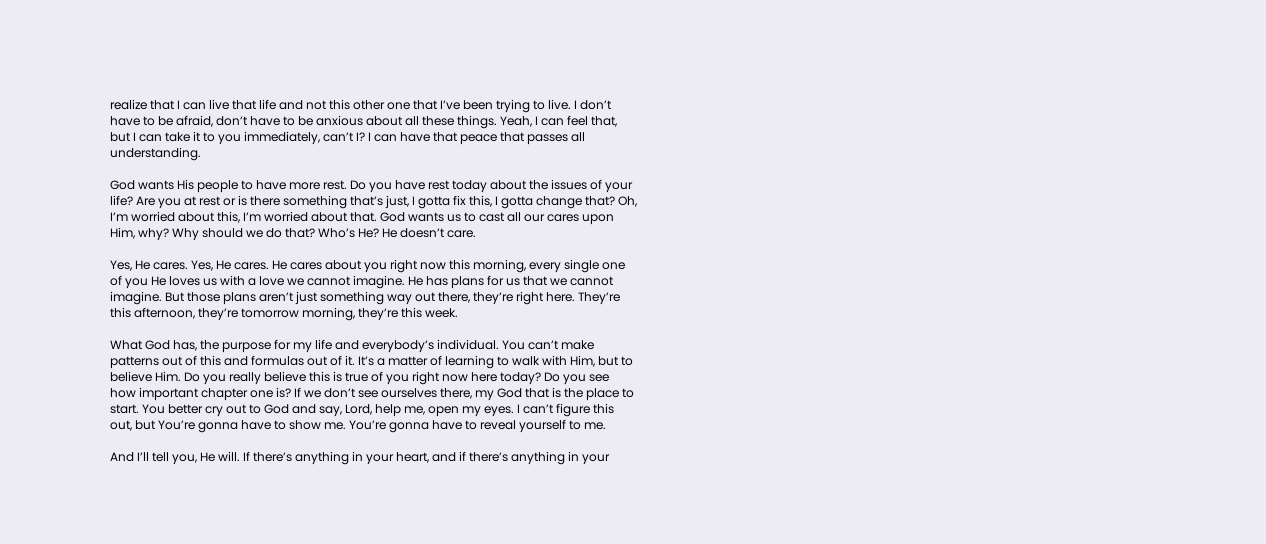realize that I can live that life and not this other one that I’ve been trying to live. I don’t have to be afraid, don’t have to be anxious about all these things. Yeah, I can feel that, but I can take it to you immediately, can’t I? I can have that peace that passes all understanding.

God wants His people to have more rest. Do you have rest today about the issues of your life? Are you at rest or is there something that’s just, I gotta fix this, I gotta change that? Oh, I’m worried about this, I’m worried about that. God wants us to cast all our cares upon Him, why? Why should we do that? Who’s He? He doesn’t care.

Yes, He cares. Yes, He cares. He cares about you right now this morning, every single one of you He loves us with a love we cannot imagine. He has plans for us that we cannot imagine. But those plans aren’t just something way out there, they’re right here. They’re this afternoon, they’re tomorrow morning, they’re this week.

What God has, the purpose for my life and everybody’s individual. You can’t make patterns out of this and formulas out of it. It’s a matter of learning to walk with Him, but to believe Him. Do you really believe this is true of you right now here today? Do you see how important chapter one is? If we don’t see ourselves there, my God that is the place to start. You better cry out to God and say, Lord, help me, open my eyes. I can’t figure this out, but You’re gonna have to show me. You’re gonna have to reveal yourself to me.

And I’ll tell you, He will. If there’s anything in your heart, and if there’s anything in your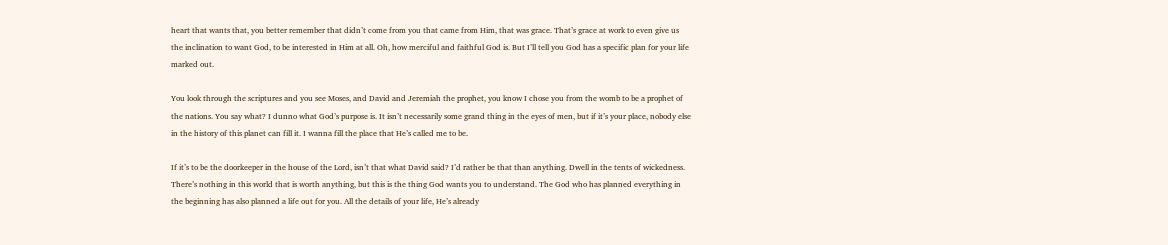heart that wants that, you better remember that didn’t come from you that came from Him, that was grace. That’s grace at work to even give us the inclination to want God, to be interested in Him at all. Oh, how merciful and faithful God is. But I’ll tell you God has a specific plan for your life marked out.

You look through the scriptures and you see Moses, and David and Jeremiah the prophet, you know I chose you from the womb to be a prophet of the nations. You say what? I dunno what God’s purpose is. It isn’t necessarily some grand thing in the eyes of men, but if it’s your place, nobody else in the history of this planet can fill it. I wanna fill the place that He’s called me to be.

If it’s to be the doorkeeper in the house of the Lord, isn’t that what David said? I’d rather be that than anything. Dwell in the tents of wickedness. There’s nothing in this world that is worth anything, but this is the thing God wants you to understand. The God who has planned everything in the beginning has also planned a life out for you. All the details of your life, He’s already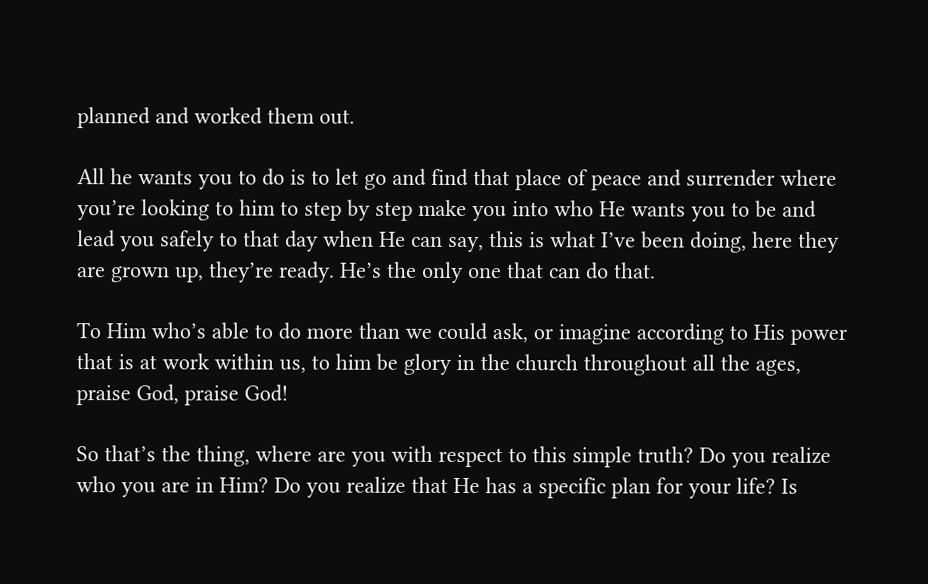planned and worked them out.

All he wants you to do is to let go and find that place of peace and surrender where you’re looking to him to step by step make you into who He wants you to be and lead you safely to that day when He can say, this is what I’ve been doing, here they are grown up, they’re ready. He’s the only one that can do that.

To Him who’s able to do more than we could ask, or imagine according to His power that is at work within us, to him be glory in the church throughout all the ages, praise God, praise God!

So that’s the thing, where are you with respect to this simple truth? Do you realize who you are in Him? Do you realize that He has a specific plan for your life? Is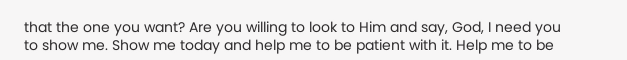that the one you want? Are you willing to look to Him and say, God, I need you to show me. Show me today and help me to be patient with it. Help me to be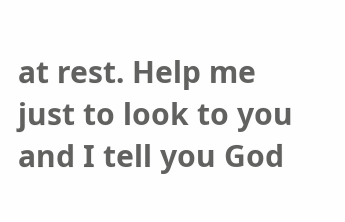at rest. Help me just to look to you and I tell you God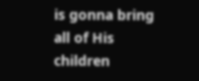is gonna bring all of His children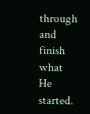through and finish what He started.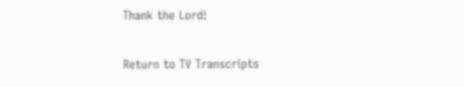Thank the Lord!

Return to TV Transcripts